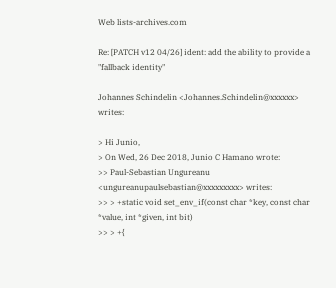Web lists-archives.com

Re: [PATCH v12 04/26] ident: add the ability to provide a "fallback identity"

Johannes Schindelin <Johannes.Schindelin@xxxxxx> writes:

> Hi Junio,
> On Wed, 26 Dec 2018, Junio C Hamano wrote:
>> Paul-Sebastian Ungureanu <ungureanupaulsebastian@xxxxxxxxx> writes:
>> > +static void set_env_if(const char *key, const char *value, int *given, int bit)
>> > +{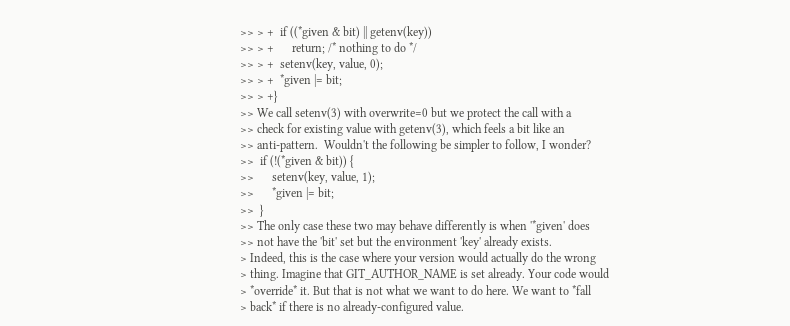>> > +  if ((*given & bit) || getenv(key))
>> > +      return; /* nothing to do */
>> > +  setenv(key, value, 0);
>> > +  *given |= bit;
>> > +}
>> We call setenv(3) with overwrite=0 but we protect the call with a
>> check for existing value with getenv(3), which feels a bit like an
>> anti-pattern.  Wouldn't the following be simpler to follow, I wonder?
>>  if (!(*given & bit)) {
>>      setenv(key, value, 1);
>>      *given |= bit;
>>  }
>> The only case these two may behave differently is when '*given' does
>> not have the 'bit' set but the environment 'key' already exists.
> Indeed, this is the case where your version would actually do the wrong
> thing. Imagine that GIT_AUTHOR_NAME is set already. Your code would
> *override* it. But that is not what we want to do here. We want to *fall
> back* if there is no already-configured value.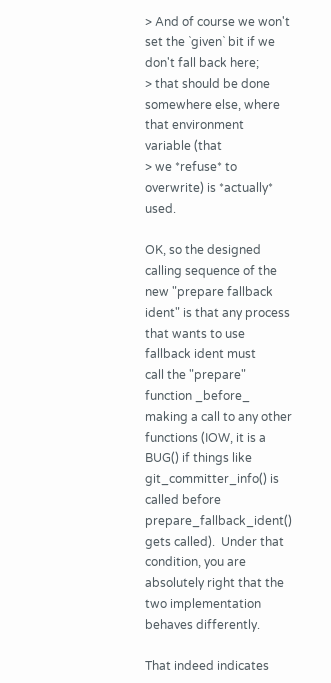> And of course we won't set the `given` bit if we don't fall back here;
> that should be done somewhere else, where that environment variable (that
> we *refuse* to overwrite) is *actually* used.

OK, so the designed calling sequence of the new "prepare fallback
ident" is that any process that wants to use fallback ident must
call the "prepare" function _before_ making a call to any other
functions (IOW, it is a BUG() if things like git_committer_info() is
called before prepare_fallback_ident() gets called).  Under that
condition, you are absolutely right that the two implementation
behaves differently.

That indeed indicates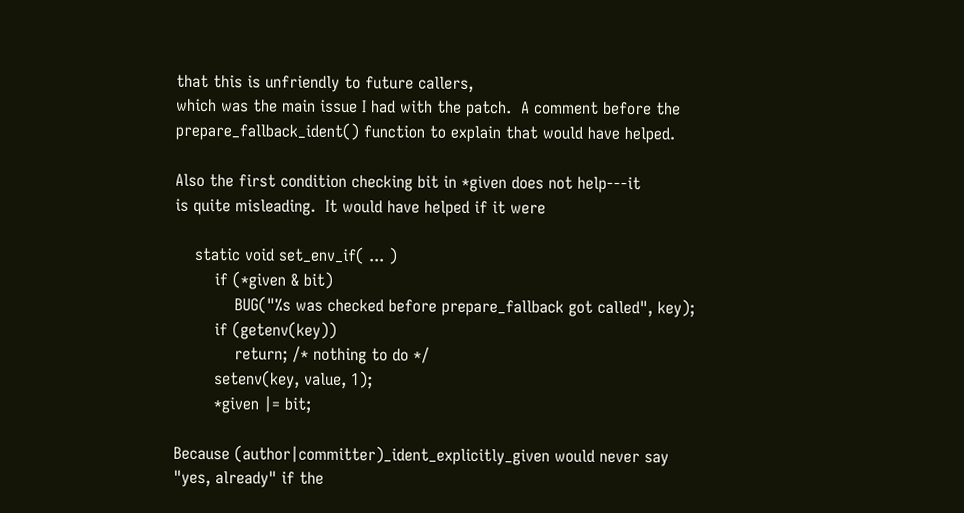that this is unfriendly to future callers,
which was the main issue I had with the patch.  A comment before the
prepare_fallback_ident() function to explain that would have helped.

Also the first condition checking bit in *given does not help---it
is quite misleading.  It would have helped if it were

    static void set_env_if( ... )
        if (*given & bit)
            BUG("%s was checked before prepare_fallback got called", key);
        if (getenv(key))
            return; /* nothing to do */
        setenv(key, value, 1);
        *given |= bit;

Because (author|committer)_ident_explicitly_given would never say
"yes, already" if the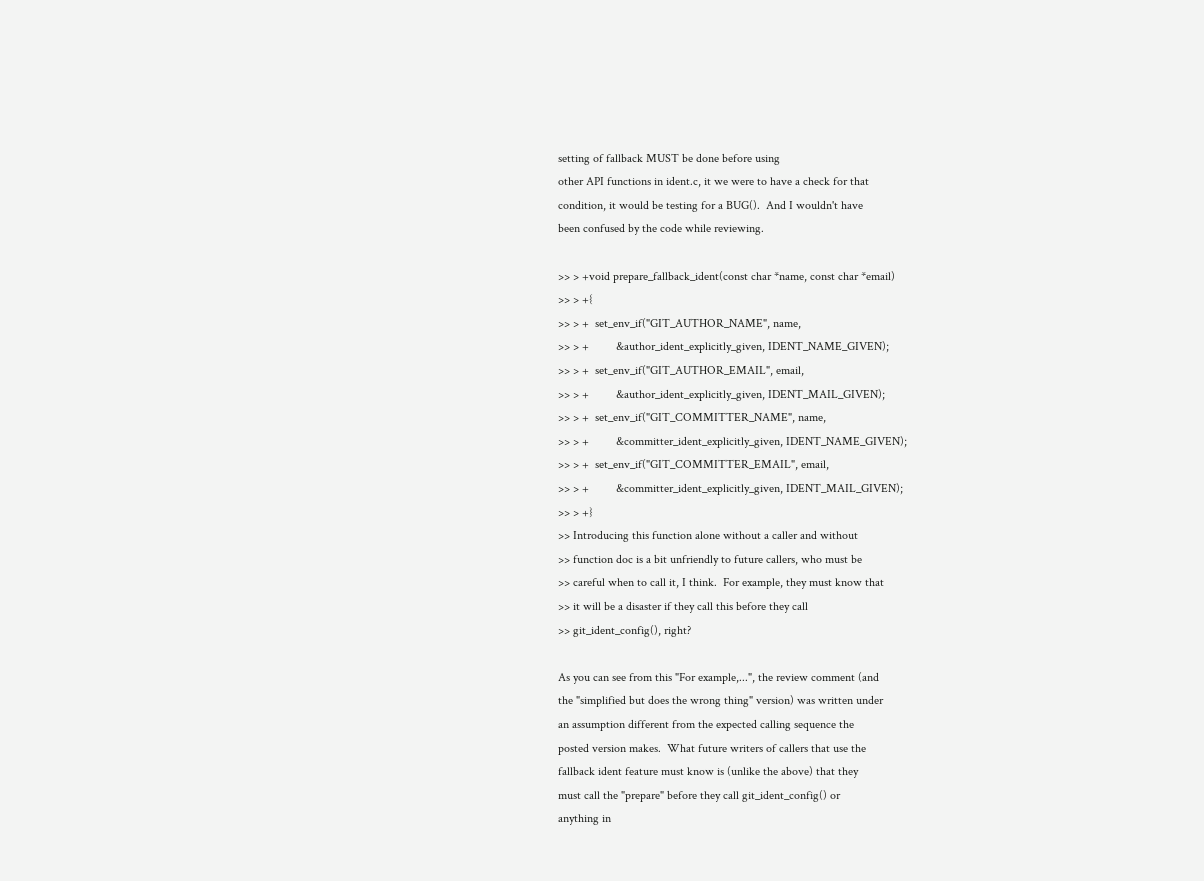setting of fallback MUST be done before using
other API functions in ident.c, it we were to have a check for that
condition, it would be testing for a BUG().  And I wouldn't have
been confused by the code while reviewing.

>> > +void prepare_fallback_ident(const char *name, const char *email)
>> > +{
>> > +  set_env_if("GIT_AUTHOR_NAME", name,
>> > +         &author_ident_explicitly_given, IDENT_NAME_GIVEN);
>> > +  set_env_if("GIT_AUTHOR_EMAIL", email,
>> > +         &author_ident_explicitly_given, IDENT_MAIL_GIVEN);
>> > +  set_env_if("GIT_COMMITTER_NAME", name,
>> > +         &committer_ident_explicitly_given, IDENT_NAME_GIVEN);
>> > +  set_env_if("GIT_COMMITTER_EMAIL", email,
>> > +         &committer_ident_explicitly_given, IDENT_MAIL_GIVEN);
>> > +}
>> Introducing this function alone without a caller and without
>> function doc is a bit unfriendly to future callers, who must be
>> careful when to call it, I think.  For example, they must know that
>> it will be a disaster if they call this before they call
>> git_ident_config(), right?

As you can see from this "For example,...", the review comment (and
the "simplified but does the wrong thing" version) was written under
an assumption different from the expected calling sequence the
posted version makes.  What future writers of callers that use the
fallback ident feature must know is (unlike the above) that they
must call the "prepare" before they call git_ident_config() or
anything in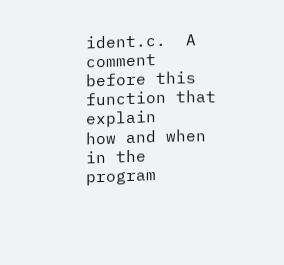ident.c.  A comment before this function that explain
how and when in the program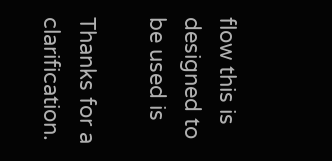flow this is designed to be used is

Thanks for a clarification.